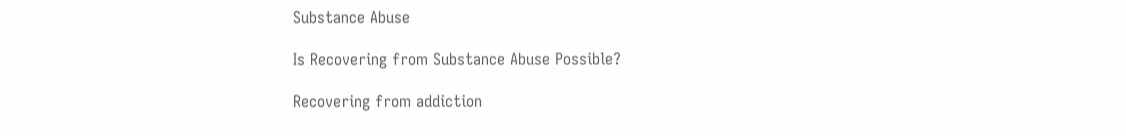Substance Abuse

Is Recovering from Substance Abuse Possible?

Recovering from addiction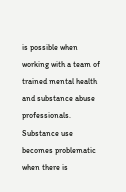is possible when working with a team of trained mental health and substance abuse professionals. Substance use becomes problematic when there is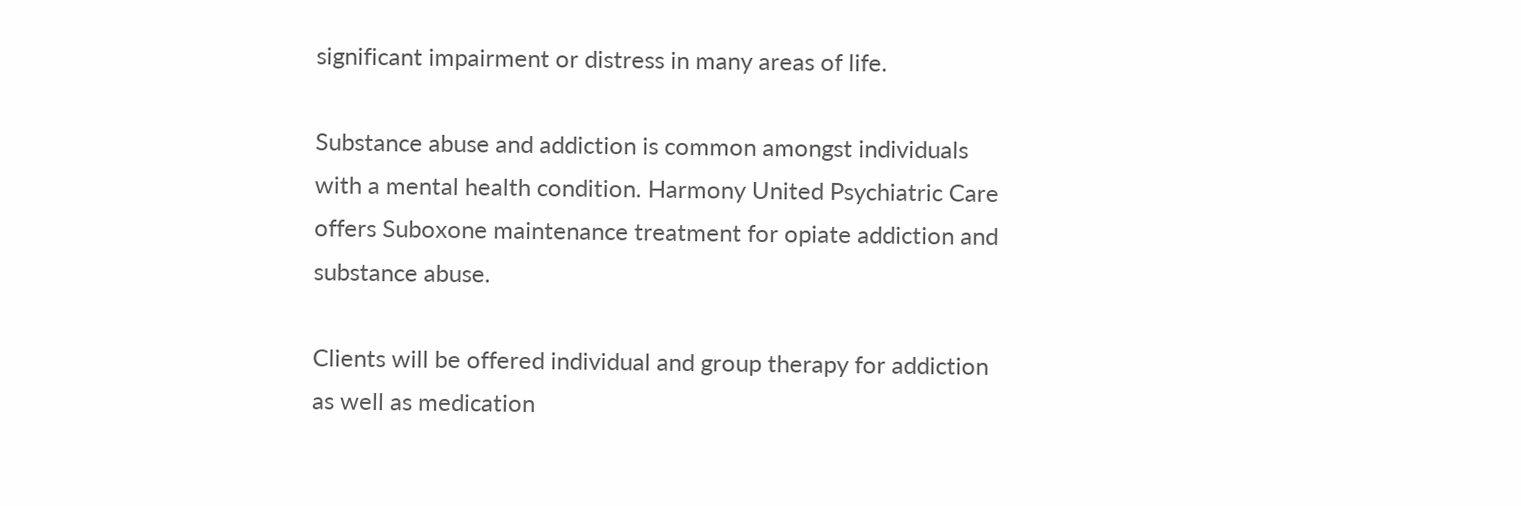significant impairment or distress in many areas of life.

Substance abuse and addiction is common amongst individuals with a mental health condition. Harmony United Psychiatric Care offers Suboxone maintenance treatment for opiate addiction and substance abuse.

Clients will be offered individual and group therapy for addiction as well as medication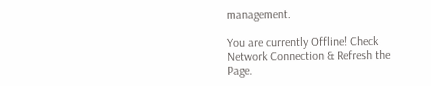management.

You are currently Offline! Check Network Connection & Refresh the Page.